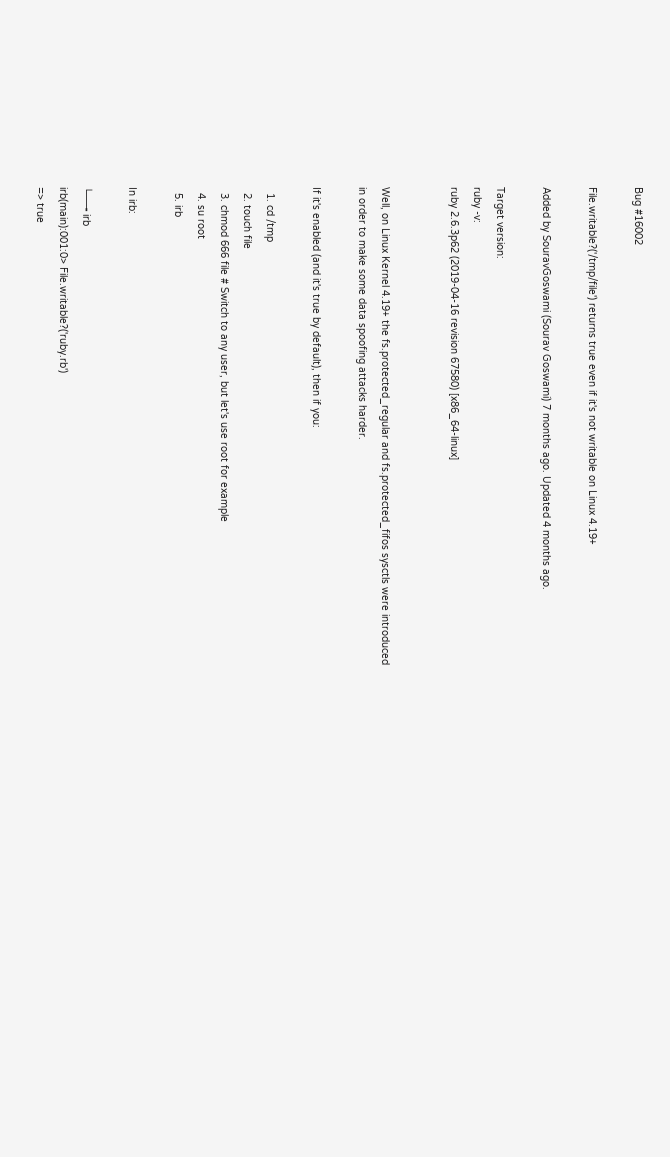Bug #16002

File.writable?('/tmp/file') returns true even if it's not writable on Linux 4.19+

Added by SouravGoswami (Sourav Goswami) 7 months ago. Updated 4 months ago.

Target version:
ruby -v:
ruby 2.6.3p62 (2019-04-16 revision 67580) [x86_64-linux]


Well, on Linux Kernel 4.19+ the fs.protected_regular and fs.protected_fifos sysctls were introduced in order to make some data spoofing attacks harder.

If it's enabled (and it's true by default), then if you:

  1. cd /tmp
  2. touch file
  3. chmod 666 file # Switch to any user, but let's use root for example
  4. su root
  5. irb

In irb:

└──╼ irb
irb(main):001:0> File.writable?('ruby.rb')
=> true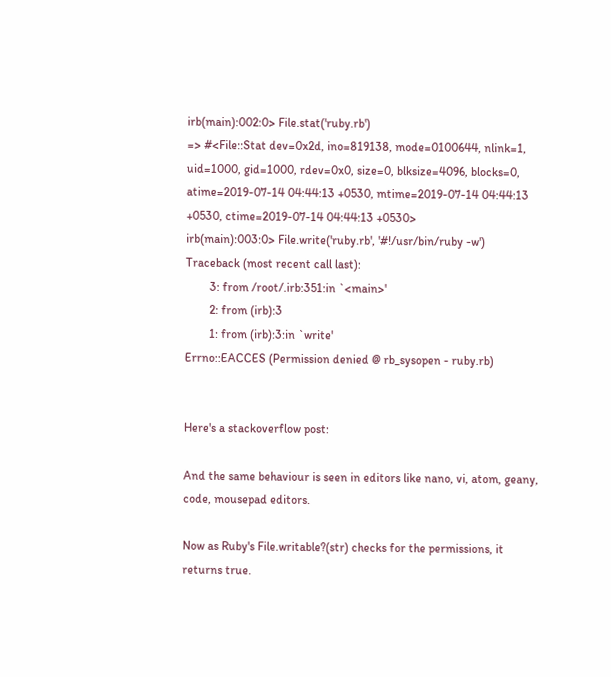irb(main):002:0> File.stat('ruby.rb')
=> #<File::Stat dev=0x2d, ino=819138, mode=0100644, nlink=1, uid=1000, gid=1000, rdev=0x0, size=0, blksize=4096, blocks=0, atime=2019-07-14 04:44:13 +0530, mtime=2019-07-14 04:44:13 +0530, ctime=2019-07-14 04:44:13 +0530>
irb(main):003:0> File.write('ruby.rb', '#!/usr/bin/ruby -w')
Traceback (most recent call last):
        3: from /root/.irb:351:in `<main>'
        2: from (irb):3
        1: from (irb):3:in `write'
Errno::EACCES (Permission denied @ rb_sysopen - ruby.rb)


Here's a stackoverflow post:

And the same behaviour is seen in editors like nano, vi, atom, geany, code, mousepad editors.

Now as Ruby's File.writable?(str) checks for the permissions, it returns true.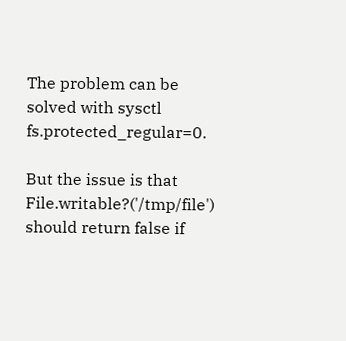The problem can be solved with sysctl fs.protected_regular=0.

But the issue is that File.writable?('/tmp/file') should return false if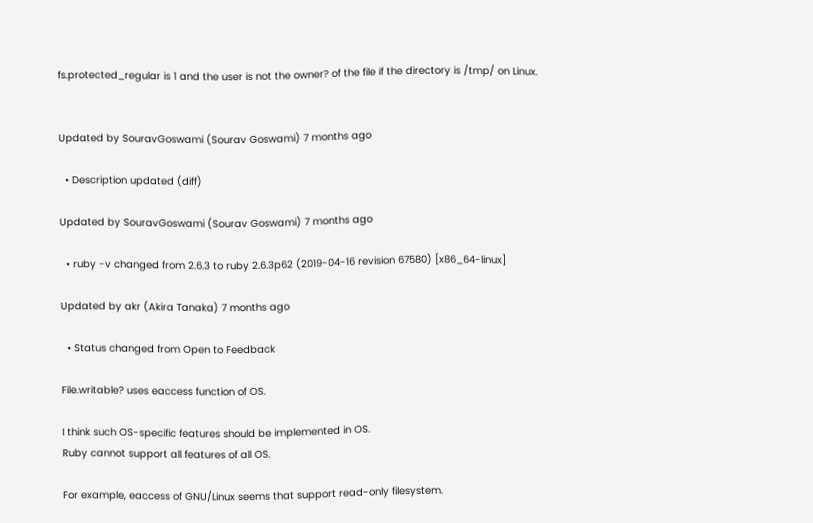fs.protected_regular is 1 and the user is not the owner? of the file if the directory is /tmp/ on Linux.


Updated by SouravGoswami (Sourav Goswami) 7 months ago

  • Description updated (diff)

Updated by SouravGoswami (Sourav Goswami) 7 months ago

  • ruby -v changed from 2.6.3 to ruby 2.6.3p62 (2019-04-16 revision 67580) [x86_64-linux]

Updated by akr (Akira Tanaka) 7 months ago

  • Status changed from Open to Feedback

File.writable? uses eaccess function of OS.

I think such OS-specific features should be implemented in OS.
Ruby cannot support all features of all OS.

For example, eaccess of GNU/Linux seems that support read-only filesystem.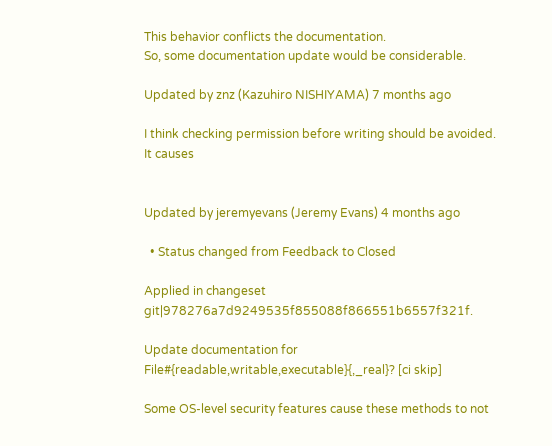This behavior conflicts the documentation.
So, some documentation update would be considerable.

Updated by znz (Kazuhiro NISHIYAMA) 7 months ago

I think checking permission before writing should be avoided.
It causes


Updated by jeremyevans (Jeremy Evans) 4 months ago

  • Status changed from Feedback to Closed

Applied in changeset git|978276a7d9249535f855088f866551b6557f321f.

Update documentation for File#{readable,writable,executable}{,_real}? [ci skip]

Some OS-level security features cause these methods to not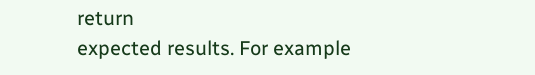return
expected results. For example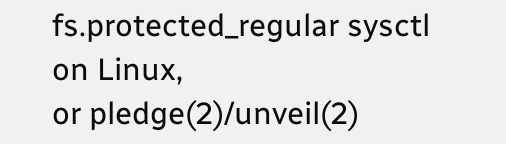fs.protected_regular sysctl on Linux,
or pledge(2)/unveil(2)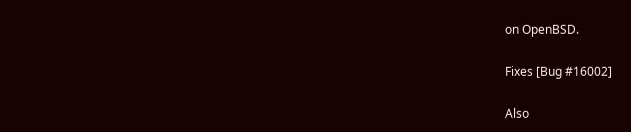on OpenBSD.

Fixes [Bug #16002]

Also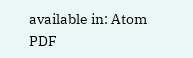available in: Atom PDF